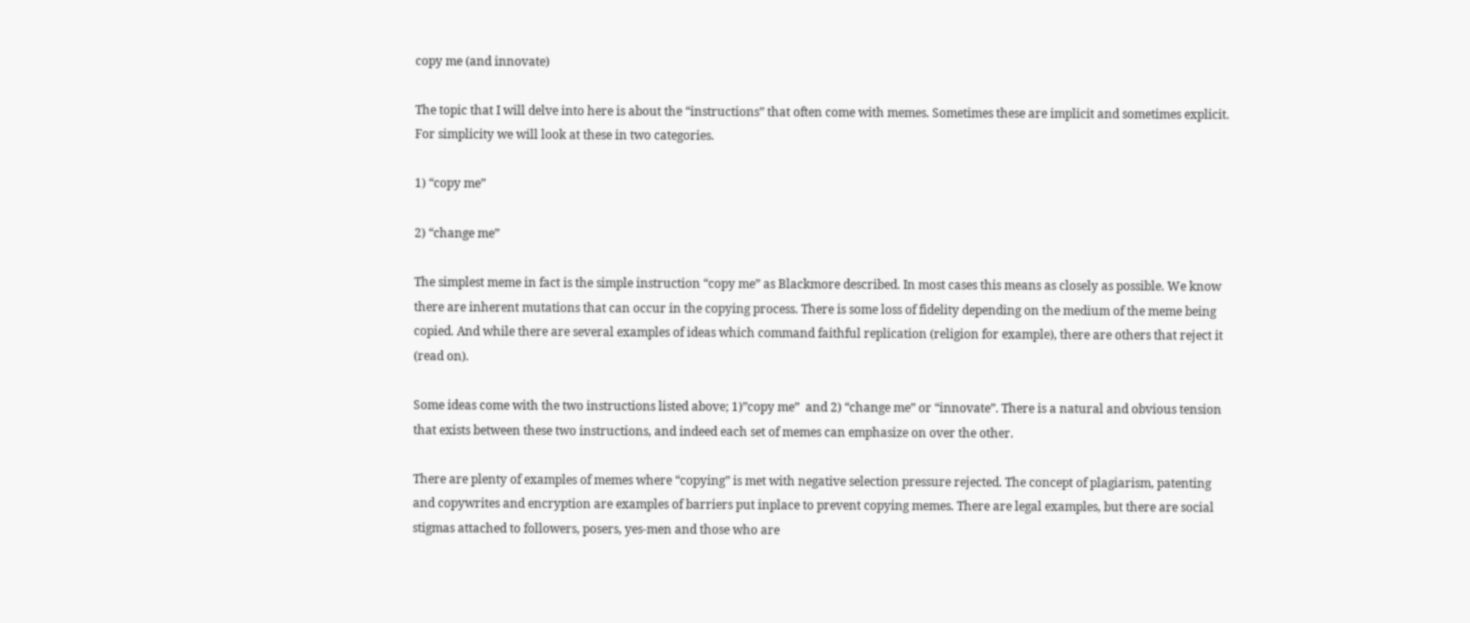copy me (and innovate)

The topic that I will delve into here is about the “instructions” that often come with memes. Sometimes these are implicit and sometimes explicit. For simplicity we will look at these in two categories.

1) “copy me”

2) “change me”

The simplest meme in fact is the simple instruction “copy me” as Blackmore described. In most cases this means as closely as possible. We know there are inherent mutations that can occur in the copying process. There is some loss of fidelity depending on the medium of the meme being copied. And while there are several examples of ideas which command faithful replication (religion for example), there are others that reject it (read on).

Some ideas come with the two instructions listed above; 1)”copy me”  and 2) “change me” or “innovate”. There is a natural and obvious tension that exists between these two instructions, and indeed each set of memes can emphasize on over the other.

There are plenty of examples of memes where “copying” is met with negative selection pressure rejected. The concept of plagiarism, patenting and copywrites and encryption are examples of barriers put inplace to prevent copying memes. There are legal examples, but there are social stigmas attached to followers, posers, yes-men and those who are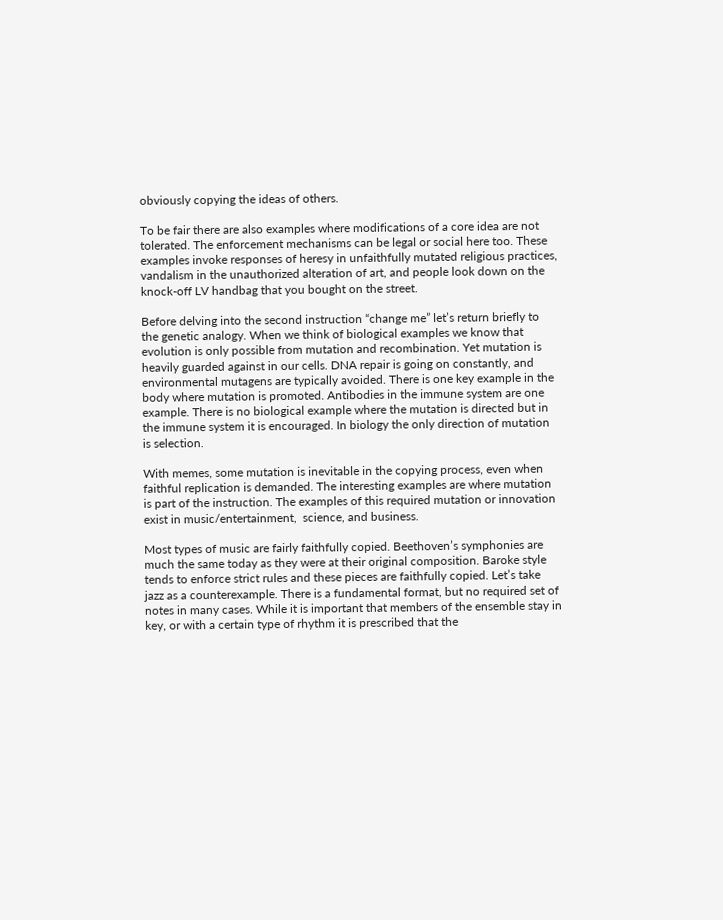obviously copying the ideas of others.

To be fair there are also examples where modifications of a core idea are not tolerated. The enforcement mechanisms can be legal or social here too. These examples invoke responses of heresy in unfaithfully mutated religious practices, vandalism in the unauthorized alteration of art, and people look down on the knock-off LV handbag that you bought on the street.

Before delving into the second instruction “change me” let’s return briefly to the genetic analogy. When we think of biological examples we know that evolution is only possible from mutation and recombination. Yet mutation is heavily guarded against in our cells. DNA repair is going on constantly, and environmental mutagens are typically avoided. There is one key example in the body where mutation is promoted. Antibodies in the immune system are one example. There is no biological example where the mutation is directed but in the immune system it is encouraged. In biology the only direction of mutation is selection.

With memes, some mutation is inevitable in the copying process, even when faithful replication is demanded. The interesting examples are where mutation is part of the instruction. The examples of this required mutation or innovation exist in music/entertainment,  science, and business.

Most types of music are fairly faithfully copied. Beethoven’s symphonies are much the same today as they were at their original composition. Baroke style tends to enforce strict rules and these pieces are faithfully copied. Let’s take  jazz as a counterexample. There is a fundamental format, but no required set of notes in many cases. While it is important that members of the ensemble stay in key, or with a certain type of rhythm it is prescribed that the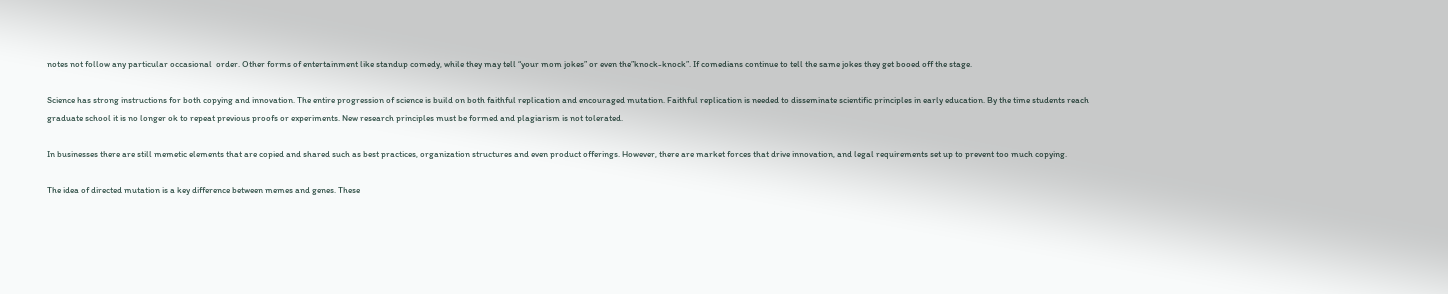notes not follow any particular occasional  order. Other forms of entertainment like standup comedy, while they may tell “your mom jokes” or even the”knock-knock”. If comedians continue to tell the same jokes they get booed off the stage.

Science has strong instructions for both copying and innovation. The entire progression of science is build on both faithful replication and encouraged mutation. Faithful replication is needed to disseminate scientific principles in early education. By the time students reach graduate school it is no longer ok to repeat previous proofs or experiments. New research principles must be formed and plagiarism is not tolerated.

In businesses there are still memetic elements that are copied and shared such as best practices, organization structures and even product offerings. However, there are market forces that drive innovation, and legal requirements set up to prevent too much copying.

The idea of directed mutation is a key difference between memes and genes. These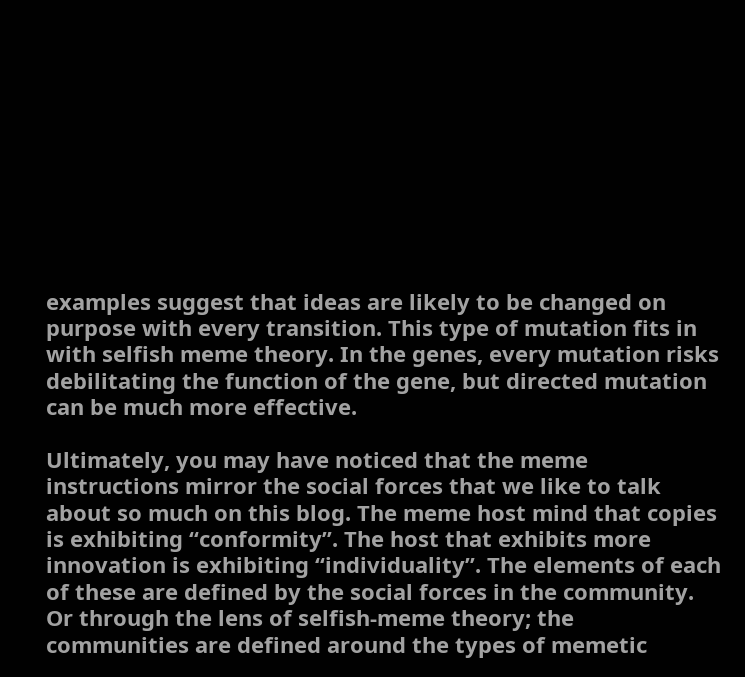examples suggest that ideas are likely to be changed on purpose with every transition. This type of mutation fits in with selfish meme theory. In the genes, every mutation risks debilitating the function of the gene, but directed mutation can be much more effective.

Ultimately, you may have noticed that the meme instructions mirror the social forces that we like to talk about so much on this blog. The meme host mind that copies is exhibiting “conformity”. The host that exhibits more innovation is exhibiting “individuality”. The elements of each of these are defined by the social forces in the community. Or through the lens of selfish-meme theory; the communities are defined around the types of memetic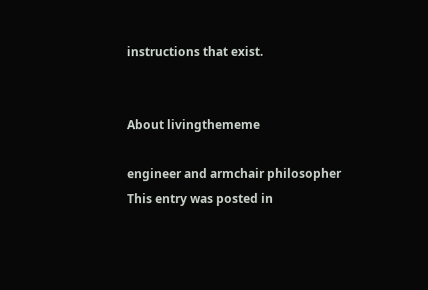instructions that exist.


About livingthememe

engineer and armchair philosopher
This entry was posted in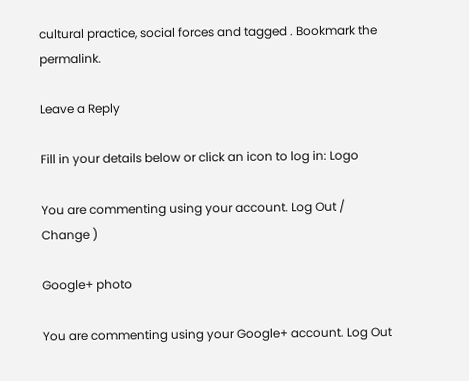cultural practice, social forces and tagged . Bookmark the permalink.

Leave a Reply

Fill in your details below or click an icon to log in: Logo

You are commenting using your account. Log Out /  Change )

Google+ photo

You are commenting using your Google+ account. Log Out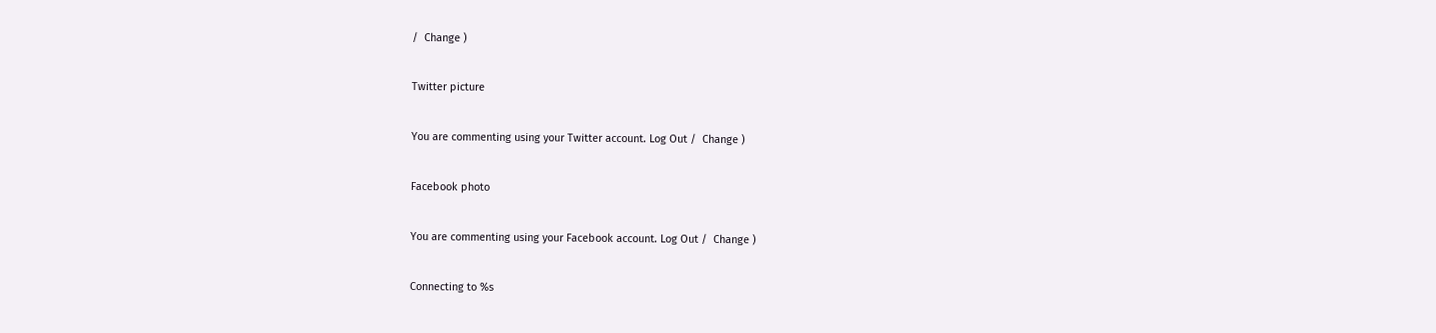/  Change )

Twitter picture

You are commenting using your Twitter account. Log Out /  Change )

Facebook photo

You are commenting using your Facebook account. Log Out /  Change )

Connecting to %s